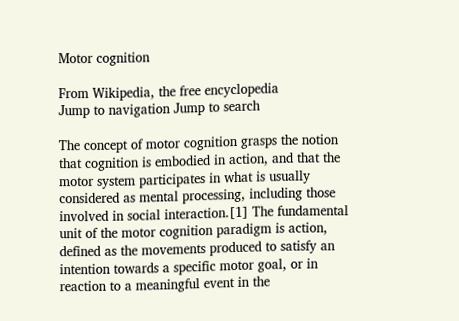Motor cognition

From Wikipedia, the free encyclopedia
Jump to navigation Jump to search

The concept of motor cognition grasps the notion that cognition is embodied in action, and that the motor system participates in what is usually considered as mental processing, including those involved in social interaction.[1] The fundamental unit of the motor cognition paradigm is action, defined as the movements produced to satisfy an intention towards a specific motor goal, or in reaction to a meaningful event in the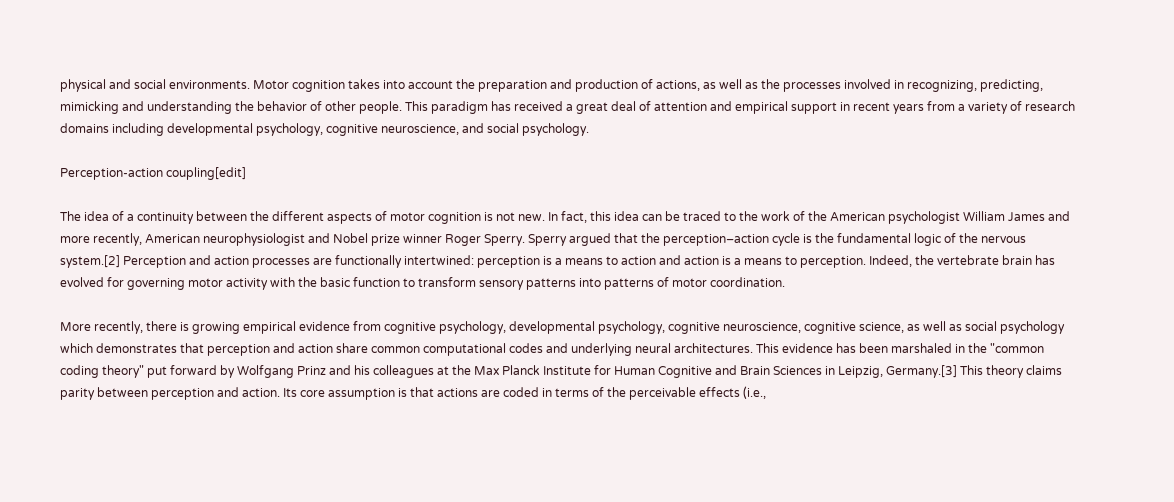physical and social environments. Motor cognition takes into account the preparation and production of actions, as well as the processes involved in recognizing, predicting, mimicking and understanding the behavior of other people. This paradigm has received a great deal of attention and empirical support in recent years from a variety of research domains including developmental psychology, cognitive neuroscience, and social psychology.

Perception-action coupling[edit]

The idea of a continuity between the different aspects of motor cognition is not new. In fact, this idea can be traced to the work of the American psychologist William James and more recently, American neurophysiologist and Nobel prize winner Roger Sperry. Sperry argued that the perception–action cycle is the fundamental logic of the nervous system.[2] Perception and action processes are functionally intertwined: perception is a means to action and action is a means to perception. Indeed, the vertebrate brain has evolved for governing motor activity with the basic function to transform sensory patterns into patterns of motor coordination.

More recently, there is growing empirical evidence from cognitive psychology, developmental psychology, cognitive neuroscience, cognitive science, as well as social psychology which demonstrates that perception and action share common computational codes and underlying neural architectures. This evidence has been marshaled in the "common coding theory" put forward by Wolfgang Prinz and his colleagues at the Max Planck Institute for Human Cognitive and Brain Sciences in Leipzig, Germany.[3] This theory claims parity between perception and action. Its core assumption is that actions are coded in terms of the perceivable effects (i.e.,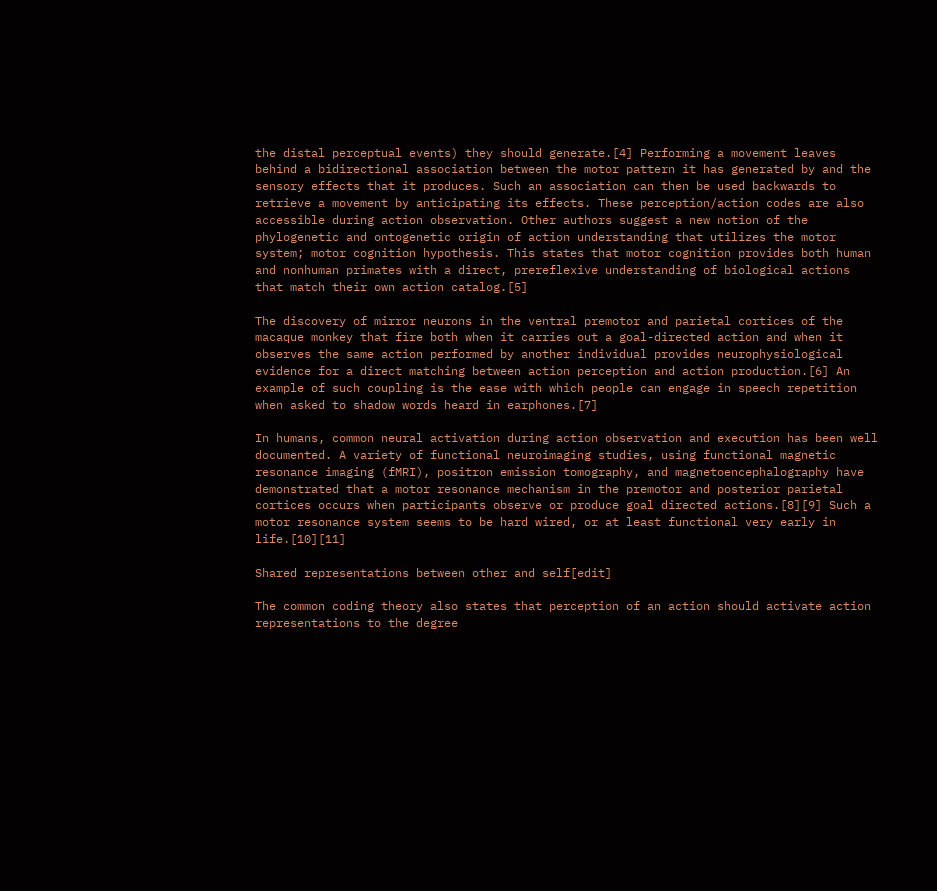the distal perceptual events) they should generate.[4] Performing a movement leaves behind a bidirectional association between the motor pattern it has generated by and the sensory effects that it produces. Such an association can then be used backwards to retrieve a movement by anticipating its effects. These perception/action codes are also accessible during action observation. Other authors suggest a new notion of the phylogenetic and ontogenetic origin of action understanding that utilizes the motor system; motor cognition hypothesis. This states that motor cognition provides both human and nonhuman primates with a direct, prereflexive understanding of biological actions that match their own action catalog.[5]

The discovery of mirror neurons in the ventral premotor and parietal cortices of the macaque monkey that fire both when it carries out a goal-directed action and when it observes the same action performed by another individual provides neurophysiological evidence for a direct matching between action perception and action production.[6] An example of such coupling is the ease with which people can engage in speech repetition when asked to shadow words heard in earphones.[7]

In humans, common neural activation during action observation and execution has been well documented. A variety of functional neuroimaging studies, using functional magnetic resonance imaging (fMRI), positron emission tomography, and magnetoencephalography have demonstrated that a motor resonance mechanism in the premotor and posterior parietal cortices occurs when participants observe or produce goal directed actions.[8][9] Such a motor resonance system seems to be hard wired, or at least functional very early in life.[10][11]

Shared representations between other and self[edit]

The common coding theory also states that perception of an action should activate action representations to the degree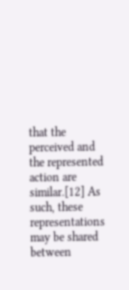that the perceived and the represented action are similar.[12] As such, these representations may be shared between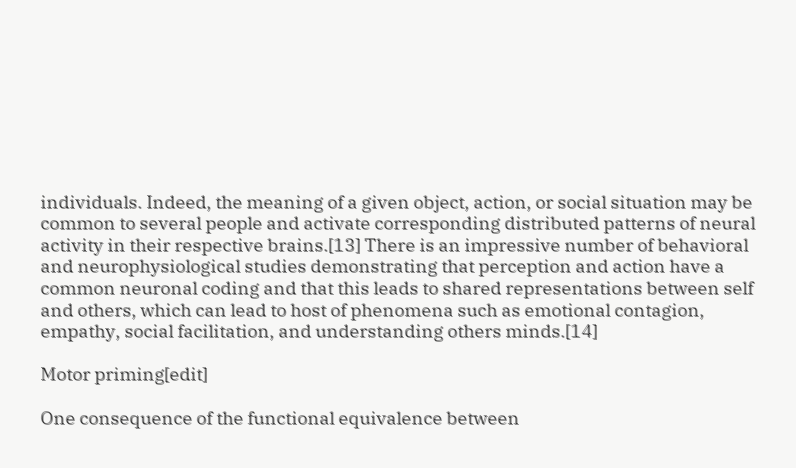individuals. Indeed, the meaning of a given object, action, or social situation may be common to several people and activate corresponding distributed patterns of neural activity in their respective brains.[13] There is an impressive number of behavioral and neurophysiological studies demonstrating that perception and action have a common neuronal coding and that this leads to shared representations between self and others, which can lead to host of phenomena such as emotional contagion, empathy, social facilitation, and understanding others minds.[14]

Motor priming[edit]

One consequence of the functional equivalence between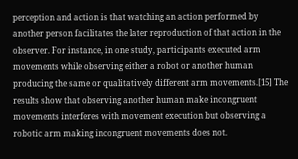perception and action is that watching an action performed by another person facilitates the later reproduction of that action in the observer. For instance, in one study, participants executed arm movements while observing either a robot or another human producing the same or qualitatively different arm movements.[15] The results show that observing another human make incongruent movements interferes with movement execution but observing a robotic arm making incongruent movements does not.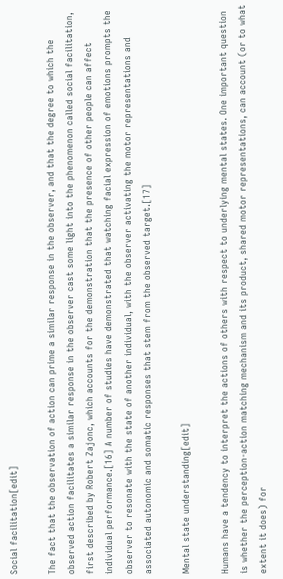Social facilitation[edit]

The fact that the observation of action can prime a similar response in the observer, and that the degree to which the observed action facilitates a similar response in the observer cast some light into the phenomenon called social facilitation, first described by Robert Zajonc, which accounts for the demonstration that the presence of other people can affect individual performance.[16] A number of studies have demonstrated that watching facial expression of emotions prompts the observer to resonate with the state of another individual, with the observer activating the motor representations and associated autonomic and somatic responses that stem from the observed target.[17]

Mental state understanding[edit]

Humans have a tendency to interpret the actions of others with respect to underlying mental states. One important question is whether the perception-action matching mechanism and its product, shared motor representations, can account (or to what extent it does) for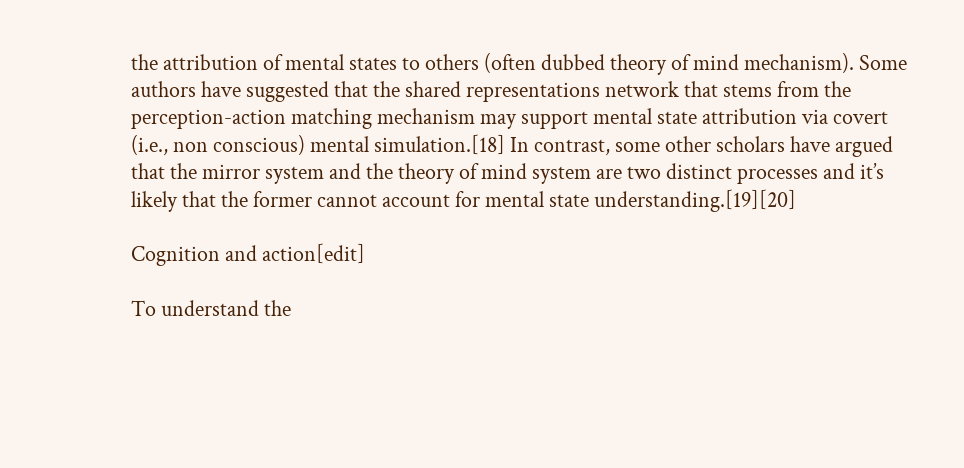the attribution of mental states to others (often dubbed theory of mind mechanism). Some authors have suggested that the shared representations network that stems from the perception-action matching mechanism may support mental state attribution via covert (i.e., non conscious) mental simulation.[18] In contrast, some other scholars have argued that the mirror system and the theory of mind system are two distinct processes and it’s likely that the former cannot account for mental state understanding.[19][20]

Cognition and action[edit]

To understand the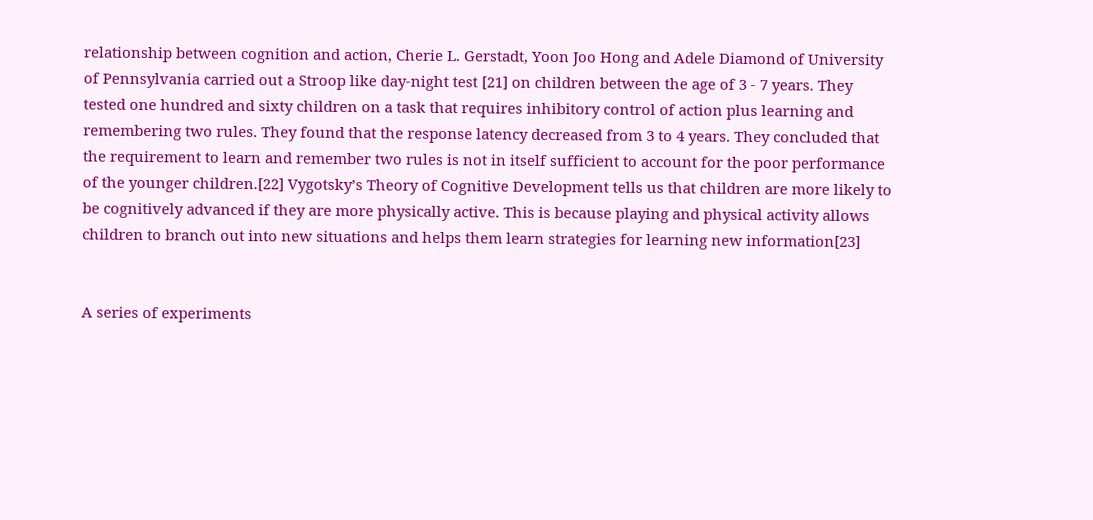relationship between cognition and action, Cherie L. Gerstadt, Yoon Joo Hong and Adele Diamond of University of Pennsylvania carried out a Stroop like day-night test [21] on children between the age of 3 - 7 years. They tested one hundred and sixty children on a task that requires inhibitory control of action plus learning and remembering two rules. They found that the response latency decreased from 3 to 4 years. They concluded that the requirement to learn and remember two rules is not in itself sufficient to account for the poor performance of the younger children.[22] Vygotsky’s Theory of Cognitive Development tells us that children are more likely to be cognitively advanced if they are more physically active. This is because playing and physical activity allows children to branch out into new situations and helps them learn strategies for learning new information[23]


A series of experiments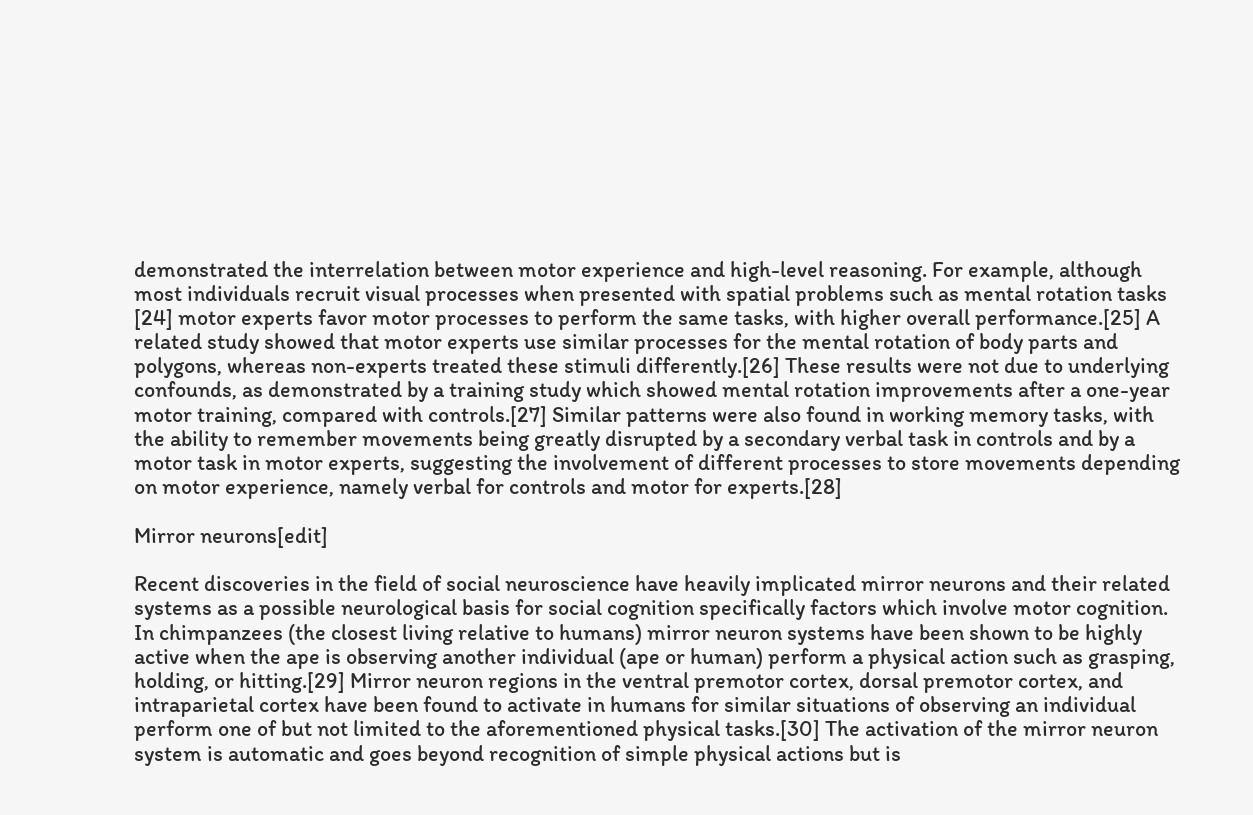demonstrated the interrelation between motor experience and high-level reasoning. For example, although most individuals recruit visual processes when presented with spatial problems such as mental rotation tasks [24] motor experts favor motor processes to perform the same tasks, with higher overall performance.[25] A related study showed that motor experts use similar processes for the mental rotation of body parts and polygons, whereas non-experts treated these stimuli differently.[26] These results were not due to underlying confounds, as demonstrated by a training study which showed mental rotation improvements after a one-year motor training, compared with controls.[27] Similar patterns were also found in working memory tasks, with the ability to remember movements being greatly disrupted by a secondary verbal task in controls and by a motor task in motor experts, suggesting the involvement of different processes to store movements depending on motor experience, namely verbal for controls and motor for experts.[28]

Mirror neurons[edit]

Recent discoveries in the field of social neuroscience have heavily implicated mirror neurons and their related systems as a possible neurological basis for social cognition specifically factors which involve motor cognition. In chimpanzees (the closest living relative to humans) mirror neuron systems have been shown to be highly active when the ape is observing another individual (ape or human) perform a physical action such as grasping, holding, or hitting.[29] Mirror neuron regions in the ventral premotor cortex, dorsal premotor cortex, and intraparietal cortex have been found to activate in humans for similar situations of observing an individual perform one of but not limited to the aforementioned physical tasks.[30] The activation of the mirror neuron system is automatic and goes beyond recognition of simple physical actions but is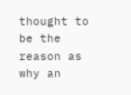thought to be the reason as why an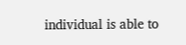individual is able to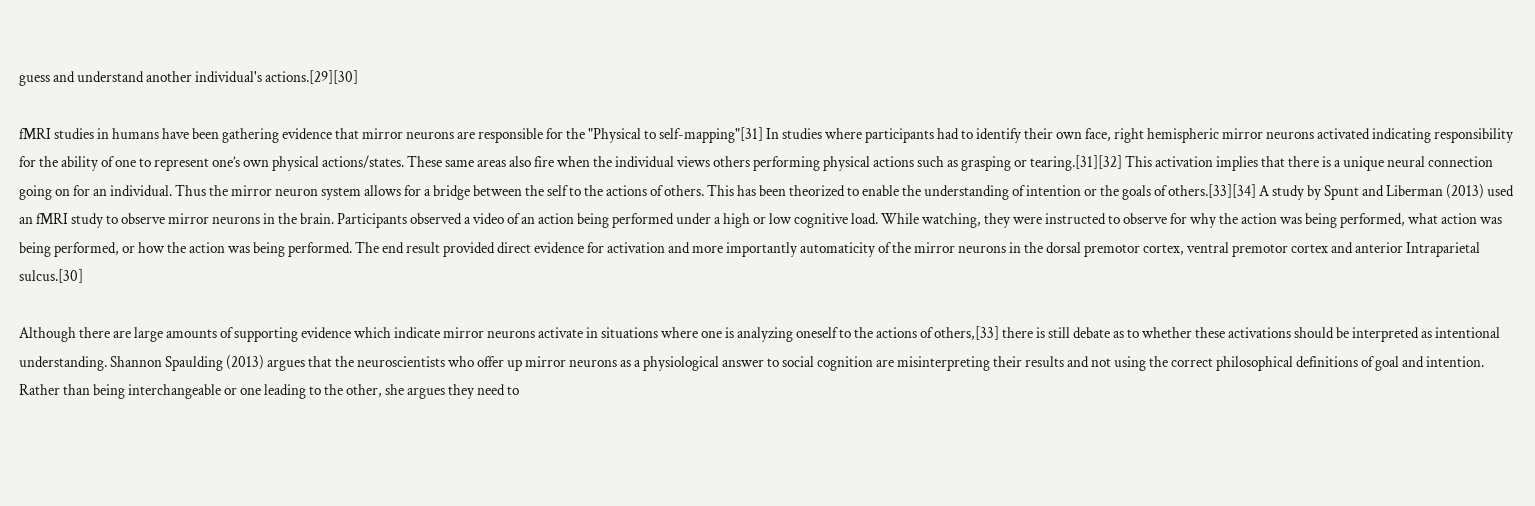guess and understand another individual's actions.[29][30]

fMRI studies in humans have been gathering evidence that mirror neurons are responsible for the "Physical to self-mapping"[31] In studies where participants had to identify their own face, right hemispheric mirror neurons activated indicating responsibility for the ability of one to represent one’s own physical actions/states. These same areas also fire when the individual views others performing physical actions such as grasping or tearing.[31][32] This activation implies that there is a unique neural connection going on for an individual. Thus the mirror neuron system allows for a bridge between the self to the actions of others. This has been theorized to enable the understanding of intention or the goals of others.[33][34] A study by Spunt and Liberman (2013) used an fMRI study to observe mirror neurons in the brain. Participants observed a video of an action being performed under a high or low cognitive load. While watching, they were instructed to observe for why the action was being performed, what action was being performed, or how the action was being performed. The end result provided direct evidence for activation and more importantly automaticity of the mirror neurons in the dorsal premotor cortex, ventral premotor cortex and anterior Intraparietal sulcus.[30]

Although there are large amounts of supporting evidence which indicate mirror neurons activate in situations where one is analyzing oneself to the actions of others,[33] there is still debate as to whether these activations should be interpreted as intentional understanding. Shannon Spaulding (2013) argues that the neuroscientists who offer up mirror neurons as a physiological answer to social cognition are misinterpreting their results and not using the correct philosophical definitions of goal and intention. Rather than being interchangeable or one leading to the other, she argues they need to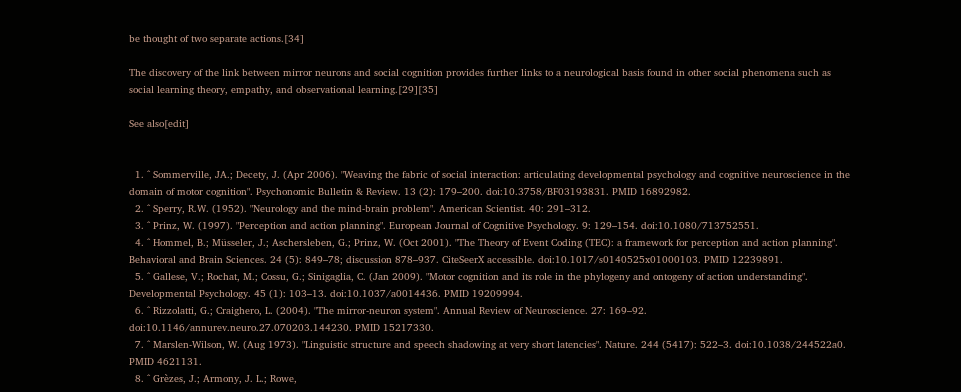be thought of two separate actions.[34]

The discovery of the link between mirror neurons and social cognition provides further links to a neurological basis found in other social phenomena such as social learning theory, empathy, and observational learning.[29][35]

See also[edit]


  1. ^ Sommerville, JA.; Decety, J. (Apr 2006). "Weaving the fabric of social interaction: articulating developmental psychology and cognitive neuroscience in the domain of motor cognition". Psychonomic Bulletin & Review. 13 (2): 179–200. doi:10.3758/BF03193831. PMID 16892982.
  2. ^ Sperry, R.W. (1952). "Neurology and the mind-brain problem". American Scientist. 40: 291–312.
  3. ^ Prinz, W. (1997). "Perception and action planning". European Journal of Cognitive Psychology. 9: 129–154. doi:10.1080/713752551.
  4. ^ Hommel, B.; Müsseler, J.; Aschersleben, G.; Prinz, W. (Oct 2001). "The Theory of Event Coding (TEC): a framework for perception and action planning". Behavioral and Brain Sciences. 24 (5): 849–78; discussion 878–937. CiteSeerX accessible. doi:10.1017/s0140525x01000103. PMID 12239891.
  5. ^ Gallese, V.; Rochat, M.; Cossu, G.; Sinigaglia, C. (Jan 2009). "Motor cognition and its role in the phylogeny and ontogeny of action understanding". Developmental Psychology. 45 (1): 103–13. doi:10.1037/a0014436. PMID 19209994.
  6. ^ Rizzolatti, G.; Craighero, L. (2004). "The mirror-neuron system". Annual Review of Neuroscience. 27: 169–92. doi:10.1146/annurev.neuro.27.070203.144230. PMID 15217330.
  7. ^ Marslen-Wilson, W. (Aug 1973). "Linguistic structure and speech shadowing at very short latencies". Nature. 244 (5417): 522–3. doi:10.1038/244522a0. PMID 4621131.
  8. ^ Grèzes, J.; Armony, J. L.; Rowe,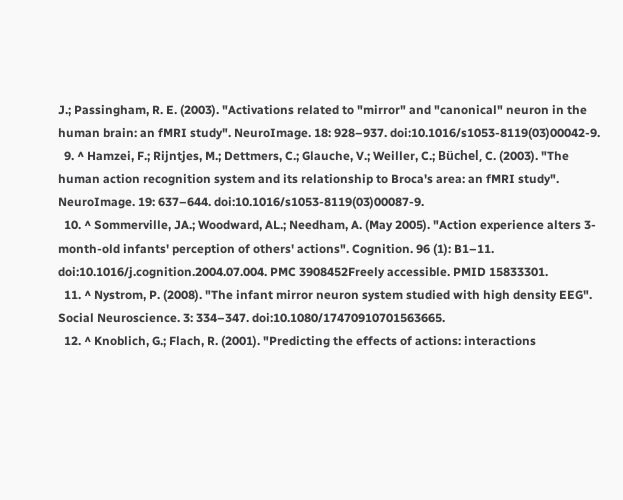J.; Passingham, R. E. (2003). "Activations related to "mirror" and "canonical" neuron in the human brain: an fMRI study". NeuroImage. 18: 928–937. doi:10.1016/s1053-8119(03)00042-9.
  9. ^ Hamzei, F.; Rijntjes, M.; Dettmers, C.; Glauche, V.; Weiller, C.; Büchel, C. (2003). "The human action recognition system and its relationship to Broca's area: an fMRI study". NeuroImage. 19: 637–644. doi:10.1016/s1053-8119(03)00087-9.
  10. ^ Sommerville, JA.; Woodward, AL.; Needham, A. (May 2005). "Action experience alters 3-month-old infants' perception of others' actions". Cognition. 96 (1): B1–11. doi:10.1016/j.cognition.2004.07.004. PMC 3908452Freely accessible. PMID 15833301.
  11. ^ Nystrom, P. (2008). "The infant mirror neuron system studied with high density EEG". Social Neuroscience. 3: 334–347. doi:10.1080/17470910701563665.
  12. ^ Knoblich, G.; Flach, R. (2001). "Predicting the effects of actions: interactions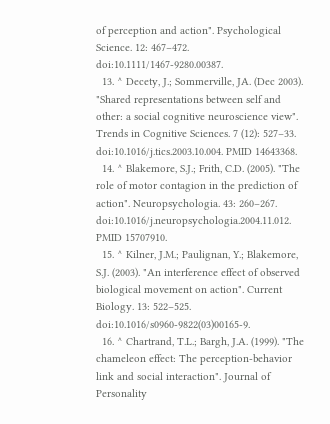of perception and action". Psychological Science. 12: 467–472. doi:10.1111/1467-9280.00387.
  13. ^ Decety, J.; Sommerville, JA. (Dec 2003). "Shared representations between self and other: a social cognitive neuroscience view". Trends in Cognitive Sciences. 7 (12): 527–33. doi:10.1016/j.tics.2003.10.004. PMID 14643368.
  14. ^ Blakemore, S.J.; Frith, C.D. (2005). "The role of motor contagion in the prediction of action". Neuropsychologia. 43: 260–267. doi:10.1016/j.neuropsychologia.2004.11.012. PMID 15707910.
  15. ^ Kilner, J.M.; Paulignan, Y.; Blakemore, S.J. (2003). "An interference effect of observed biological movement on action". Current Biology. 13: 522–525. doi:10.1016/s0960-9822(03)00165-9.
  16. ^ Chartrand, T.L.; Bargh, J.A. (1999). "The chameleon effect: The perception-behavior link and social interaction". Journal of Personality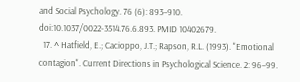and Social Psychology. 76 (6): 893–910. doi:10.1037/0022-3514.76.6.893. PMID 10402679.
  17. ^ Hatfield, E.; Cacioppo, J.T.; Rapson, R.L. (1993). "Emotional contagion". Current Directions in Psychological Science. 2: 96–99.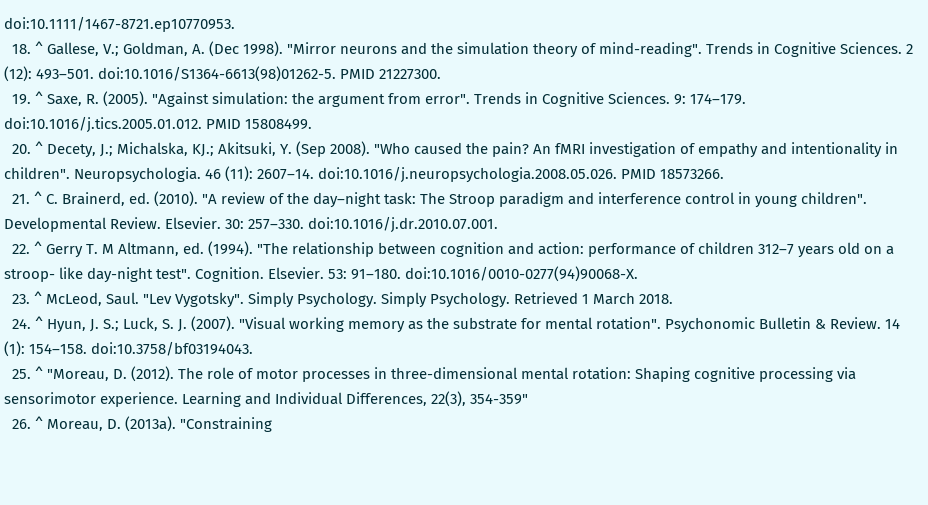doi:10.1111/1467-8721.ep10770953.
  18. ^ Gallese, V.; Goldman, A. (Dec 1998). "Mirror neurons and the simulation theory of mind-reading". Trends in Cognitive Sciences. 2 (12): 493–501. doi:10.1016/S1364-6613(98)01262-5. PMID 21227300.
  19. ^ Saxe, R. (2005). "Against simulation: the argument from error". Trends in Cognitive Sciences. 9: 174–179. doi:10.1016/j.tics.2005.01.012. PMID 15808499.
  20. ^ Decety, J.; Michalska, KJ.; Akitsuki, Y. (Sep 2008). "Who caused the pain? An fMRI investigation of empathy and intentionality in children". Neuropsychologia. 46 (11): 2607–14. doi:10.1016/j.neuropsychologia.2008.05.026. PMID 18573266.
  21. ^ C. Brainerd, ed. (2010). "A review of the day–night task: The Stroop paradigm and interference control in young children". Developmental Review. Elsevier. 30: 257–330. doi:10.1016/j.dr.2010.07.001.
  22. ^ Gerry T. M Altmann, ed. (1994). "The relationship between cognition and action: performance of children 312–7 years old on a stroop- like day-night test". Cognition. Elsevier. 53: 91–180. doi:10.1016/0010-0277(94)90068-X.
  23. ^ McLeod, Saul. "Lev Vygotsky". Simply Psychology. Simply Psychology. Retrieved 1 March 2018.
  24. ^ Hyun, J. S.; Luck, S. J. (2007). "Visual working memory as the substrate for mental rotation". Psychonomic Bulletin & Review. 14 (1): 154–158. doi:10.3758/bf03194043.
  25. ^ "Moreau, D. (2012). The role of motor processes in three-dimensional mental rotation: Shaping cognitive processing via sensorimotor experience. Learning and Individual Differences, 22(3), 354-359"
  26. ^ Moreau, D. (2013a). "Constraining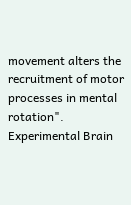movement alters the recruitment of motor processes in mental rotation". Experimental Brain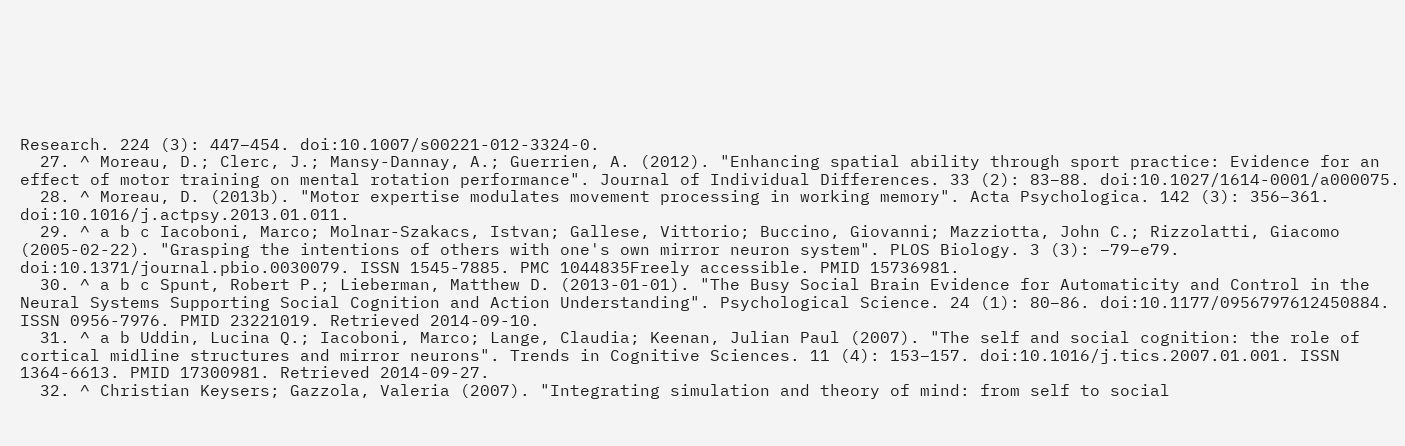Research. 224 (3): 447–454. doi:10.1007/s00221-012-3324-0.
  27. ^ Moreau, D.; Clerc, J.; Mansy-Dannay, A.; Guerrien, A. (2012). "Enhancing spatial ability through sport practice: Evidence for an effect of motor training on mental rotation performance". Journal of Individual Differences. 33 (2): 83–88. doi:10.1027/1614-0001/a000075.
  28. ^ Moreau, D. (2013b). "Motor expertise modulates movement processing in working memory". Acta Psychologica. 142 (3): 356–361. doi:10.1016/j.actpsy.2013.01.011.
  29. ^ a b c Iacoboni, Marco; Molnar-Szakacs, Istvan; Gallese, Vittorio; Buccino, Giovanni; Mazziotta, John C.; Rizzolatti, Giacomo (2005-02-22). "Grasping the intentions of others with one's own mirror neuron system". PLOS Biology. 3 (3): –79–e79. doi:10.1371/journal.pbio.0030079. ISSN 1545-7885. PMC 1044835Freely accessible. PMID 15736981.
  30. ^ a b c Spunt, Robert P.; Lieberman, Matthew D. (2013-01-01). "The Busy Social Brain Evidence for Automaticity and Control in the Neural Systems Supporting Social Cognition and Action Understanding". Psychological Science. 24 (1): 80–86. doi:10.1177/0956797612450884. ISSN 0956-7976. PMID 23221019. Retrieved 2014-09-10.
  31. ^ a b Uddin, Lucina Q.; Iacoboni, Marco; Lange, Claudia; Keenan, Julian Paul (2007). "The self and social cognition: the role of cortical midline structures and mirror neurons". Trends in Cognitive Sciences. 11 (4): 153–157. doi:10.1016/j.tics.2007.01.001. ISSN 1364-6613. PMID 17300981. Retrieved 2014-09-27.
  32. ^ Christian Keysers; Gazzola, Valeria (2007). "Integrating simulation and theory of mind: from self to social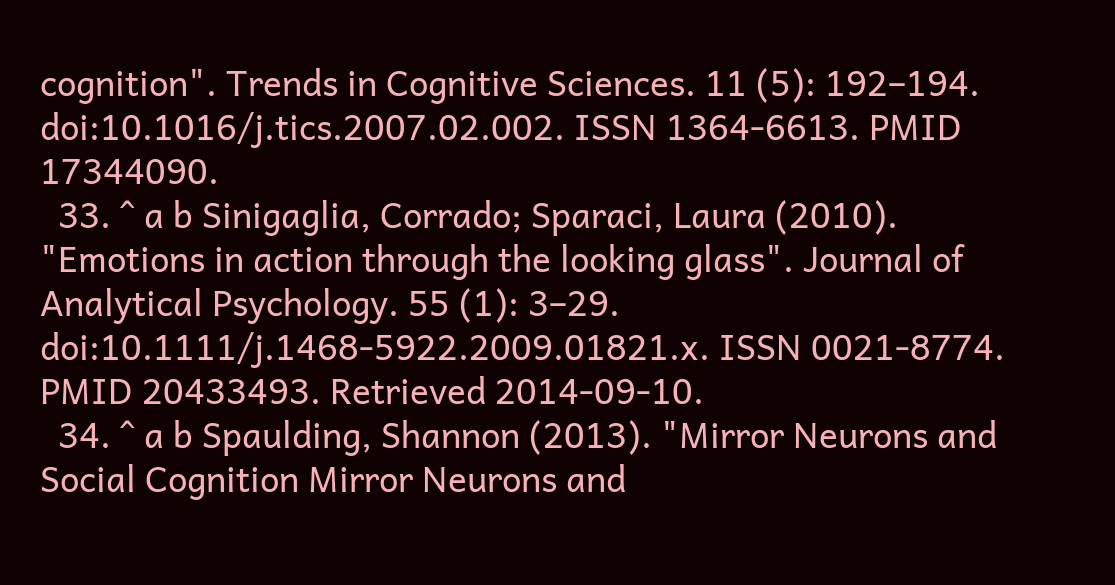cognition". Trends in Cognitive Sciences. 11 (5): 192–194. doi:10.1016/j.tics.2007.02.002. ISSN 1364-6613. PMID 17344090.
  33. ^ a b Sinigaglia, Corrado; Sparaci, Laura (2010). "Emotions in action through the looking glass". Journal of Analytical Psychology. 55 (1): 3–29. doi:10.1111/j.1468-5922.2009.01821.x. ISSN 0021-8774. PMID 20433493. Retrieved 2014-09-10.
  34. ^ a b Spaulding, Shannon (2013). "Mirror Neurons and Social Cognition Mirror Neurons and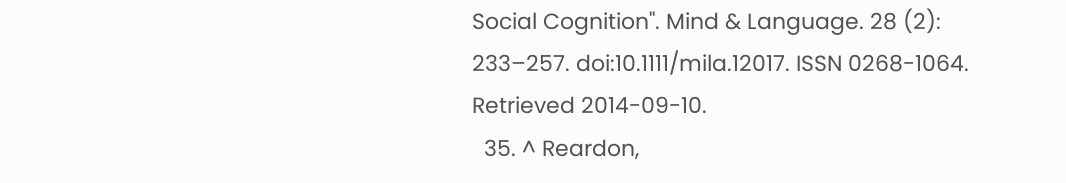Social Cognition". Mind & Language. 28 (2): 233–257. doi:10.1111/mila.12017. ISSN 0268-1064. Retrieved 2014-09-10.
  35. ^ Reardon,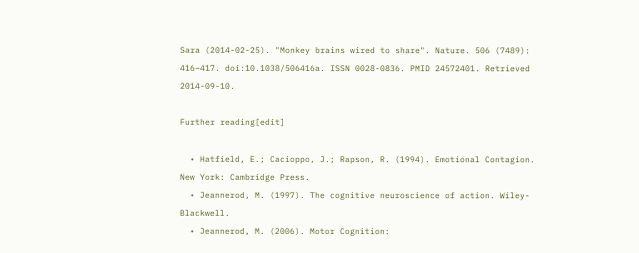Sara (2014-02-25). "Monkey brains wired to share". Nature. 506 (7489): 416–417. doi:10.1038/506416a. ISSN 0028-0836. PMID 24572401. Retrieved 2014-09-10.

Further reading[edit]

  • Hatfield, E.; Cacioppo, J.; Rapson, R. (1994). Emotional Contagion. New York: Cambridge Press.
  • Jeannerod, M. (1997). The cognitive neuroscience of action. Wiley-Blackwell.
  • Jeannerod, M. (2006). Motor Cognition: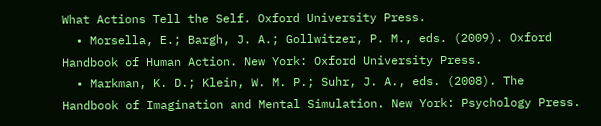What Actions Tell the Self. Oxford University Press.
  • Morsella, E.; Bargh, J. A.; Gollwitzer, P. M., eds. (2009). Oxford Handbook of Human Action. New York: Oxford University Press.
  • Markman, K. D.; Klein, W. M. P.; Suhr, J. A., eds. (2008). The Handbook of Imagination and Mental Simulation. New York: Psychology Press.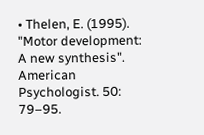• Thelen, E. (1995). "Motor development: A new synthesis". American Psychologist. 50: 79–95.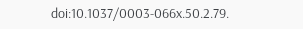doi:10.1037/0003-066x.50.2.79.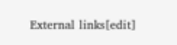External links[edit]